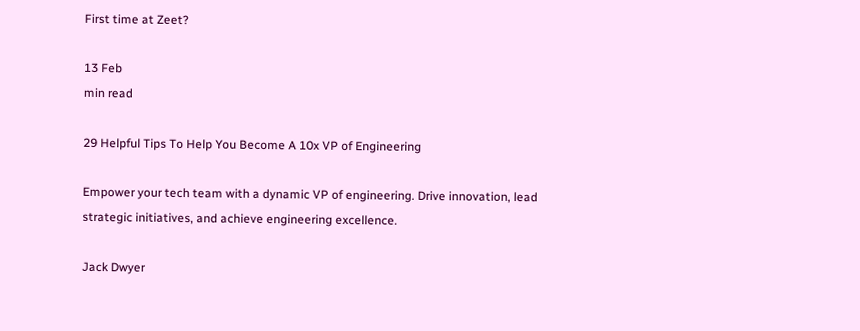First time at Zeet?

13 Feb
min read

29 Helpful Tips To Help You Become A 10x VP of Engineering

Empower your tech team with a dynamic VP of engineering. Drive innovation, lead strategic initiatives, and achieve engineering excellence.

Jack Dwyer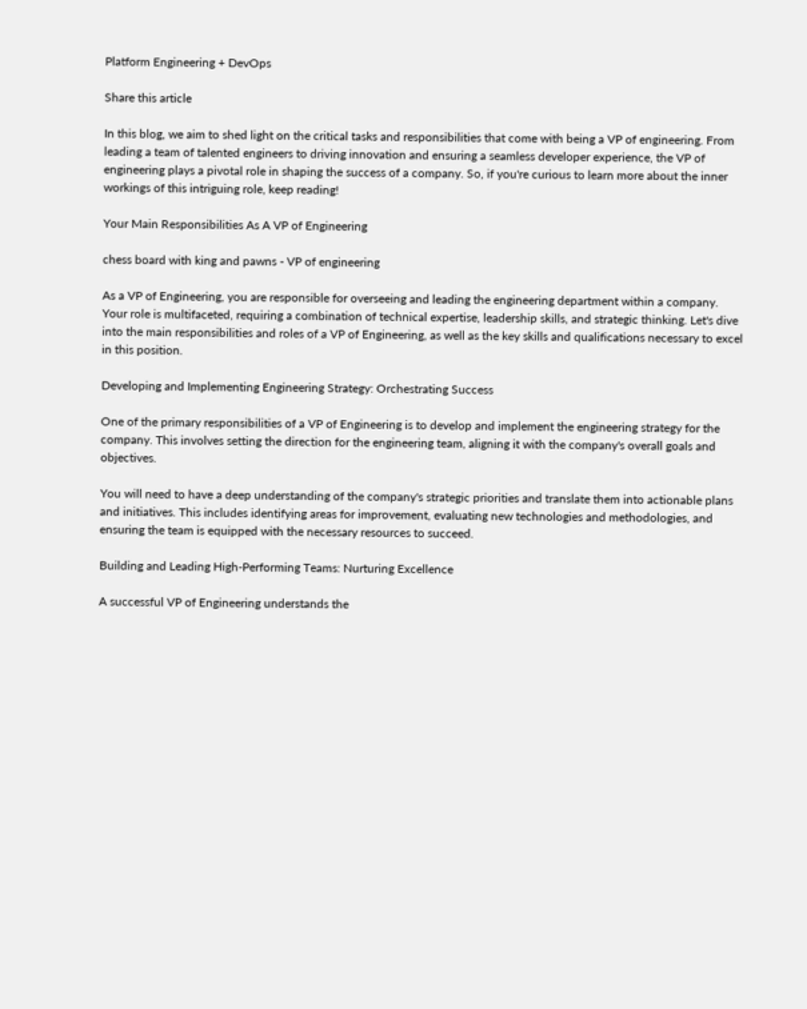Platform Engineering + DevOps

Share this article

In this blog, we aim to shed light on the critical tasks and responsibilities that come with being a VP of engineering. From leading a team of talented engineers to driving innovation and ensuring a seamless developer experience, the VP of engineering plays a pivotal role in shaping the success of a company. So, if you're curious to learn more about the inner workings of this intriguing role, keep reading!

Your Main Responsibilities As A VP of Engineering

chess board with king and pawns - VP of engineering

As a VP of Engineering, you are responsible for overseeing and leading the engineering department within a company. Your role is multifaceted, requiring a combination of technical expertise, leadership skills, and strategic thinking. Let's dive into the main responsibilities and roles of a VP of Engineering, as well as the key skills and qualifications necessary to excel in this position.

Developing and Implementing Engineering Strategy: Orchestrating Success

One of the primary responsibilities of a VP of Engineering is to develop and implement the engineering strategy for the company. This involves setting the direction for the engineering team, aligning it with the company's overall goals and objectives.

You will need to have a deep understanding of the company's strategic priorities and translate them into actionable plans and initiatives. This includes identifying areas for improvement, evaluating new technologies and methodologies, and ensuring the team is equipped with the necessary resources to succeed.

Building and Leading High-Performing Teams: Nurturing Excellence

A successful VP of Engineering understands the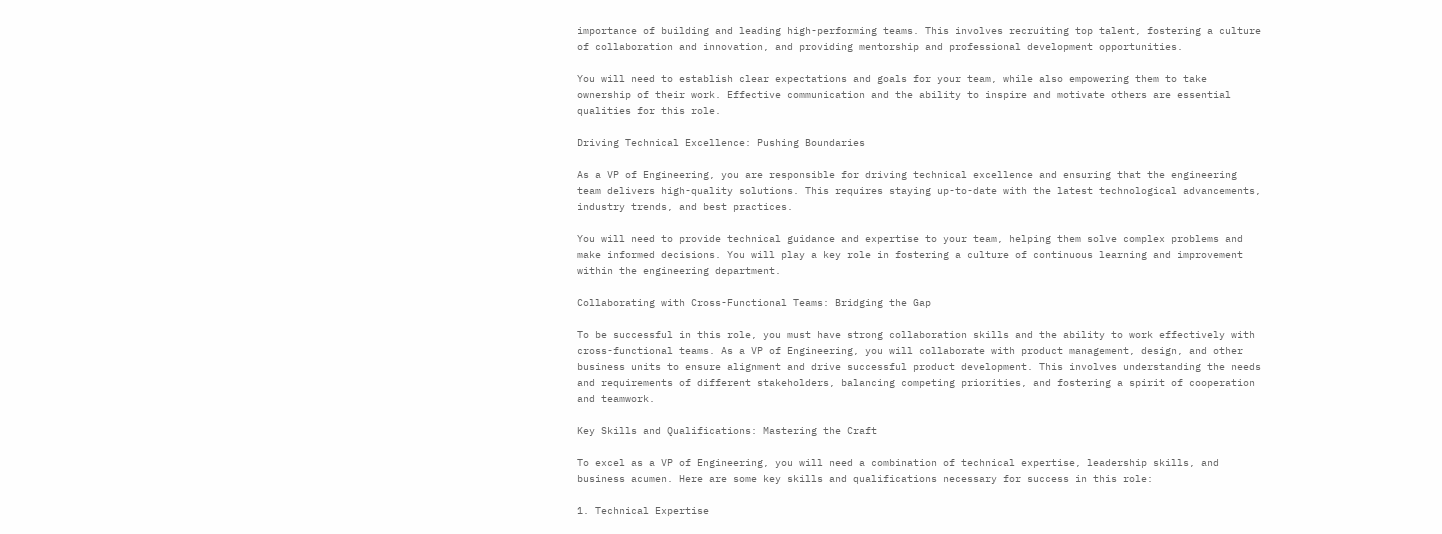importance of building and leading high-performing teams. This involves recruiting top talent, fostering a culture of collaboration and innovation, and providing mentorship and professional development opportunities.

You will need to establish clear expectations and goals for your team, while also empowering them to take ownership of their work. Effective communication and the ability to inspire and motivate others are essential qualities for this role.

Driving Technical Excellence: Pushing Boundaries

As a VP of Engineering, you are responsible for driving technical excellence and ensuring that the engineering team delivers high-quality solutions. This requires staying up-to-date with the latest technological advancements, industry trends, and best practices.

You will need to provide technical guidance and expertise to your team, helping them solve complex problems and make informed decisions. You will play a key role in fostering a culture of continuous learning and improvement within the engineering department.

Collaborating with Cross-Functional Teams: Bridging the Gap

To be successful in this role, you must have strong collaboration skills and the ability to work effectively with cross-functional teams. As a VP of Engineering, you will collaborate with product management, design, and other business units to ensure alignment and drive successful product development. This involves understanding the needs and requirements of different stakeholders, balancing competing priorities, and fostering a spirit of cooperation and teamwork.

Key Skills and Qualifications: Mastering the Craft

To excel as a VP of Engineering, you will need a combination of technical expertise, leadership skills, and business acumen. Here are some key skills and qualifications necessary for success in this role:

1. Technical Expertise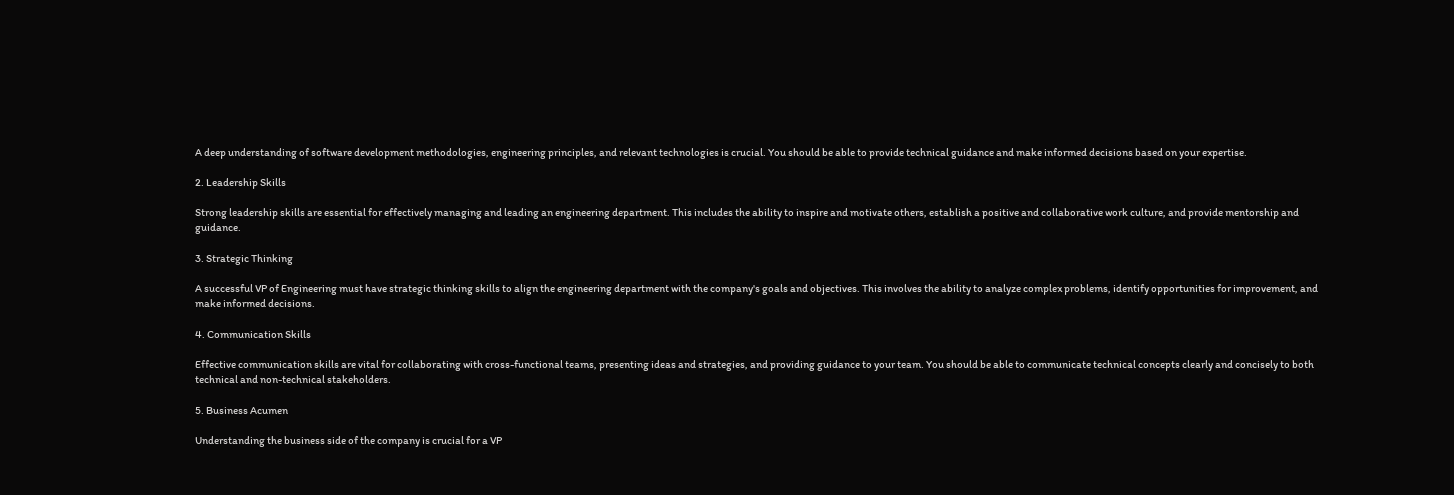A deep understanding of software development methodologies, engineering principles, and relevant technologies is crucial. You should be able to provide technical guidance and make informed decisions based on your expertise.

2. Leadership Skills

Strong leadership skills are essential for effectively managing and leading an engineering department. This includes the ability to inspire and motivate others, establish a positive and collaborative work culture, and provide mentorship and guidance.

3. Strategic Thinking

A successful VP of Engineering must have strategic thinking skills to align the engineering department with the company's goals and objectives. This involves the ability to analyze complex problems, identify opportunities for improvement, and make informed decisions.

4. Communication Skills

Effective communication skills are vital for collaborating with cross-functional teams, presenting ideas and strategies, and providing guidance to your team. You should be able to communicate technical concepts clearly and concisely to both technical and non-technical stakeholders.

5. Business Acumen

Understanding the business side of the company is crucial for a VP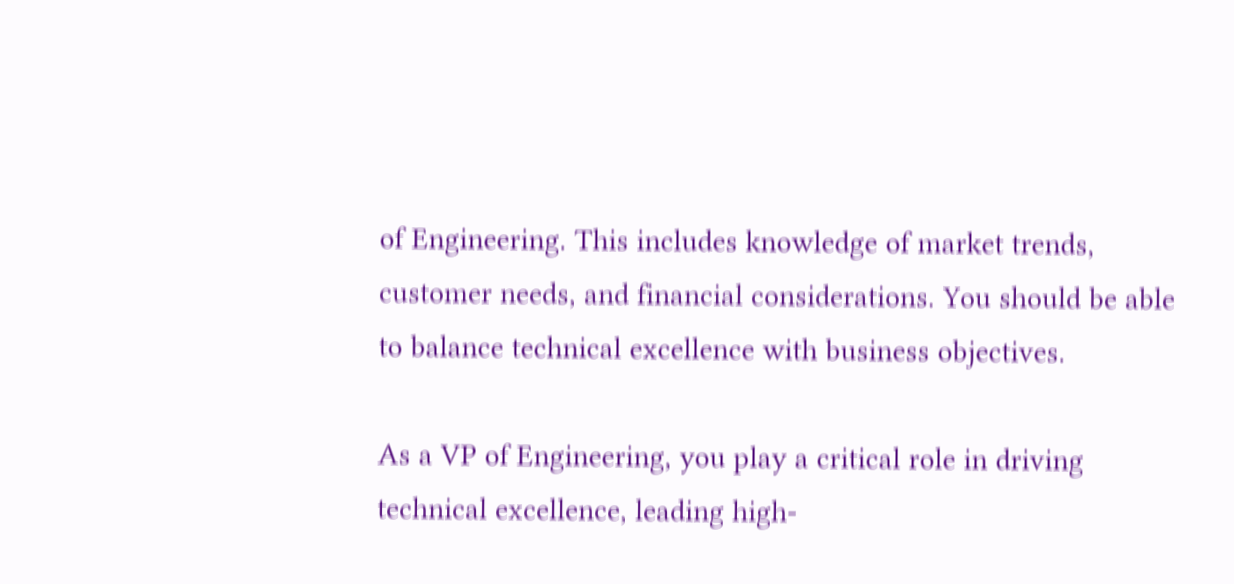of Engineering. This includes knowledge of market trends, customer needs, and financial considerations. You should be able to balance technical excellence with business objectives.

As a VP of Engineering, you play a critical role in driving technical excellence, leading high-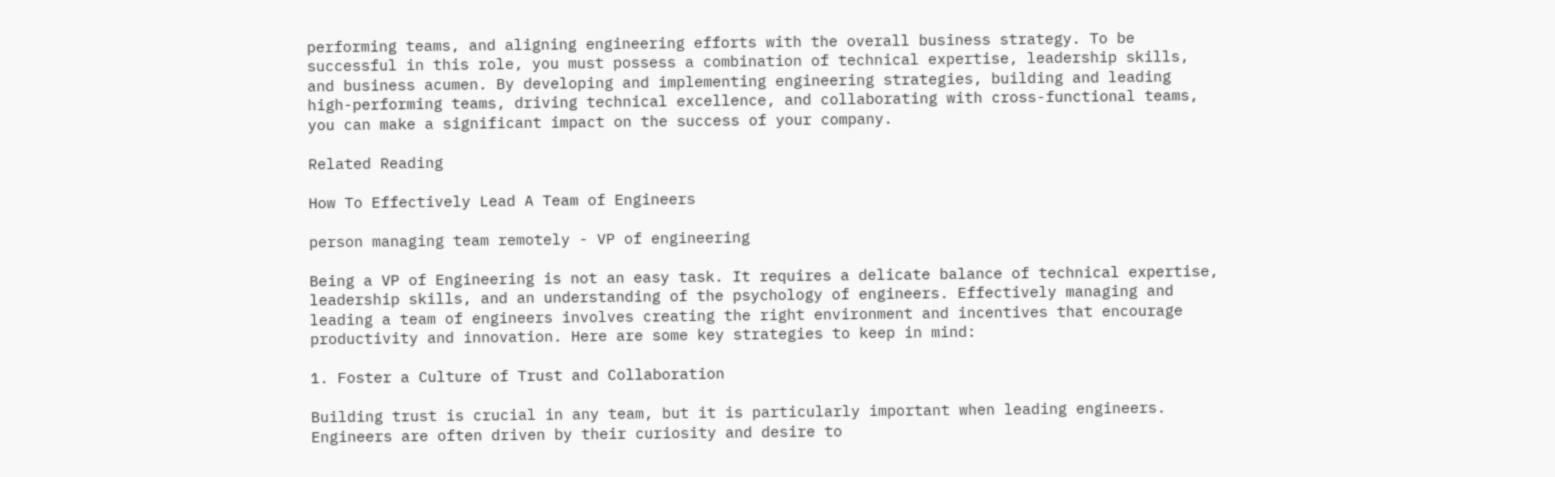performing teams, and aligning engineering efforts with the overall business strategy. To be successful in this role, you must possess a combination of technical expertise, leadership skills, and business acumen. By developing and implementing engineering strategies, building and leading high-performing teams, driving technical excellence, and collaborating with cross-functional teams, you can make a significant impact on the success of your company.

Related Reading

How To Effectively Lead A Team of Engineers

person managing team remotely - VP of engineering

Being a VP of Engineering is not an easy task. It requires a delicate balance of technical expertise, leadership skills, and an understanding of the psychology of engineers. Effectively managing and leading a team of engineers involves creating the right environment and incentives that encourage productivity and innovation. Here are some key strategies to keep in mind:

1. Foster a Culture of Trust and Collaboration

Building trust is crucial in any team, but it is particularly important when leading engineers. Engineers are often driven by their curiosity and desire to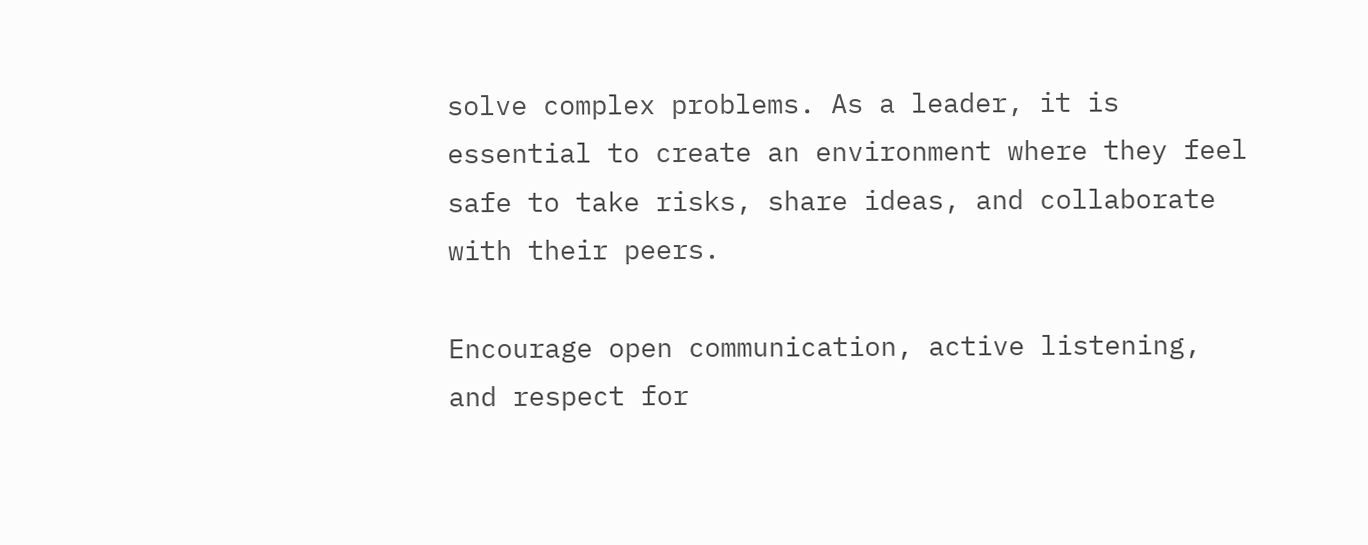solve complex problems. As a leader, it is essential to create an environment where they feel safe to take risks, share ideas, and collaborate with their peers.

Encourage open communication, active listening, and respect for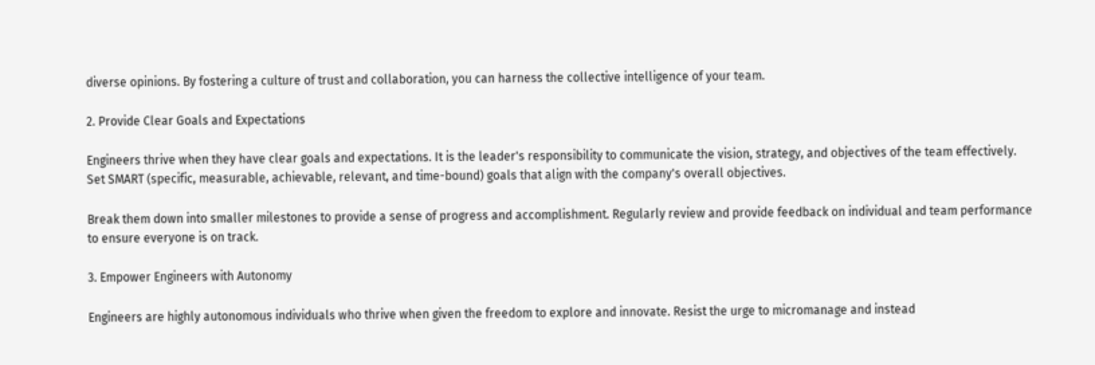diverse opinions. By fostering a culture of trust and collaboration, you can harness the collective intelligence of your team.

2. Provide Clear Goals and Expectations

Engineers thrive when they have clear goals and expectations. It is the leader's responsibility to communicate the vision, strategy, and objectives of the team effectively. Set SMART (specific, measurable, achievable, relevant, and time-bound) goals that align with the company's overall objectives.

Break them down into smaller milestones to provide a sense of progress and accomplishment. Regularly review and provide feedback on individual and team performance to ensure everyone is on track.

3. Empower Engineers with Autonomy

Engineers are highly autonomous individuals who thrive when given the freedom to explore and innovate. Resist the urge to micromanage and instead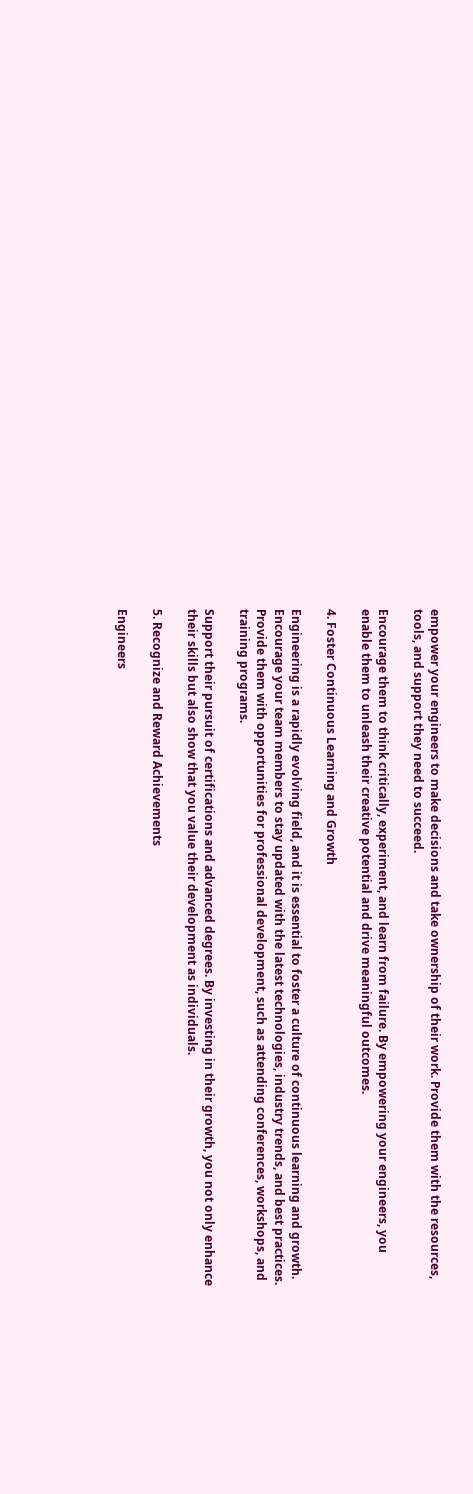empower your engineers to make decisions and take ownership of their work. Provide them with the resources, tools, and support they need to succeed.

Encourage them to think critically, experiment, and learn from failure. By empowering your engineers, you enable them to unleash their creative potential and drive meaningful outcomes.

4. Foster Continuous Learning and Growth

Engineering is a rapidly evolving field, and it is essential to foster a culture of continuous learning and growth. Encourage your team members to stay updated with the latest technologies, industry trends, and best practices. Provide them with opportunities for professional development, such as attending conferences, workshops, and training programs.

Support their pursuit of certifications and advanced degrees. By investing in their growth, you not only enhance their skills but also show that you value their development as individuals.

5. Recognize and Reward Achievements

Engineers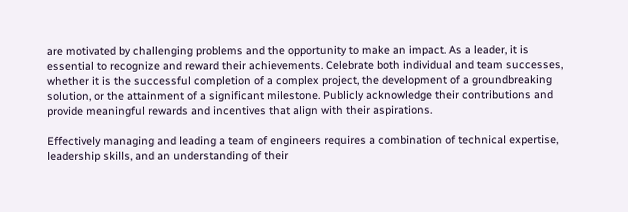are motivated by challenging problems and the opportunity to make an impact. As a leader, it is essential to recognize and reward their achievements. Celebrate both individual and team successes, whether it is the successful completion of a complex project, the development of a groundbreaking solution, or the attainment of a significant milestone. Publicly acknowledge their contributions and provide meaningful rewards and incentives that align with their aspirations.

Effectively managing and leading a team of engineers requires a combination of technical expertise, leadership skills, and an understanding of their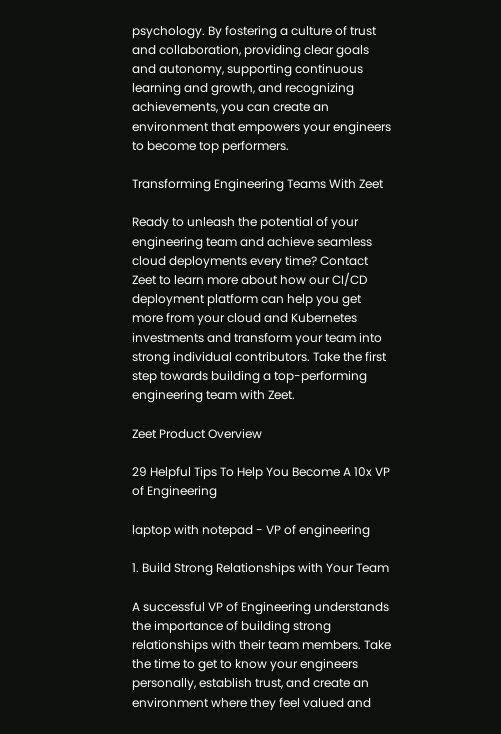psychology. By fostering a culture of trust and collaboration, providing clear goals and autonomy, supporting continuous learning and growth, and recognizing achievements, you can create an environment that empowers your engineers to become top performers.

Transforming Engineering Teams With Zeet

Ready to unleash the potential of your engineering team and achieve seamless cloud deployments every time? Contact Zeet to learn more about how our CI/CD deployment platform can help you get more from your cloud and Kubernetes investments and transform your team into strong individual contributors. Take the first step towards building a top-performing engineering team with Zeet.

Zeet Product Overview

29 Helpful Tips To Help You Become A 10x VP of Engineering

laptop with notepad - VP of engineering

1. Build Strong Relationships with Your Team

A successful VP of Engineering understands the importance of building strong relationships with their team members. Take the time to get to know your engineers personally, establish trust, and create an environment where they feel valued and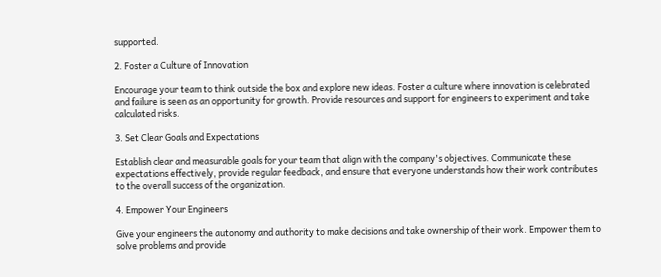supported.

2. Foster a Culture of Innovation

Encourage your team to think outside the box and explore new ideas. Foster a culture where innovation is celebrated and failure is seen as an opportunity for growth. Provide resources and support for engineers to experiment and take calculated risks.

3. Set Clear Goals and Expectations

Establish clear and measurable goals for your team that align with the company's objectives. Communicate these expectations effectively, provide regular feedback, and ensure that everyone understands how their work contributes to the overall success of the organization.

4. Empower Your Engineers

Give your engineers the autonomy and authority to make decisions and take ownership of their work. Empower them to solve problems and provide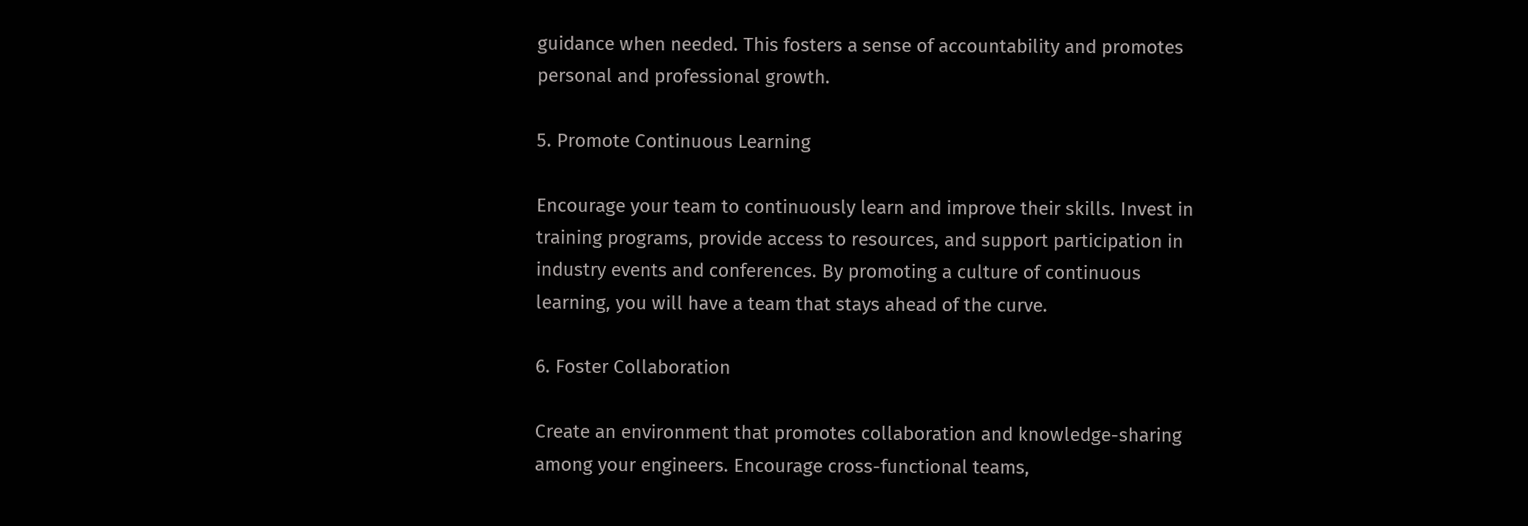guidance when needed. This fosters a sense of accountability and promotes personal and professional growth.

5. Promote Continuous Learning

Encourage your team to continuously learn and improve their skills. Invest in training programs, provide access to resources, and support participation in industry events and conferences. By promoting a culture of continuous learning, you will have a team that stays ahead of the curve.

6. Foster Collaboration

Create an environment that promotes collaboration and knowledge-sharing among your engineers. Encourage cross-functional teams,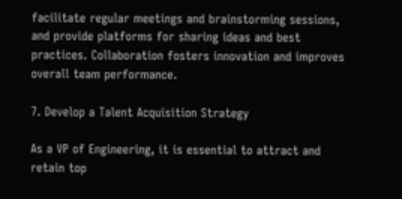facilitate regular meetings and brainstorming sessions, and provide platforms for sharing ideas and best practices. Collaboration fosters innovation and improves overall team performance.

7. Develop a Talent Acquisition Strategy

As a VP of Engineering, it is essential to attract and retain top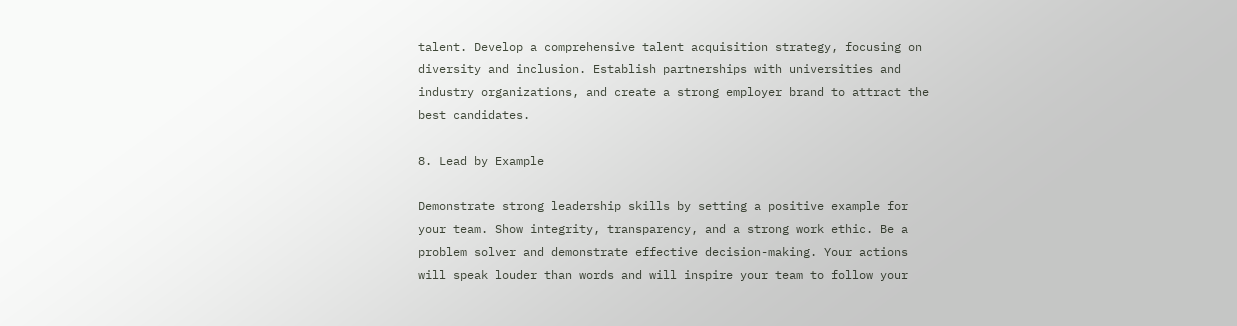talent. Develop a comprehensive talent acquisition strategy, focusing on diversity and inclusion. Establish partnerships with universities and industry organizations, and create a strong employer brand to attract the best candidates.

8. Lead by Example

Demonstrate strong leadership skills by setting a positive example for your team. Show integrity, transparency, and a strong work ethic. Be a problem solver and demonstrate effective decision-making. Your actions will speak louder than words and will inspire your team to follow your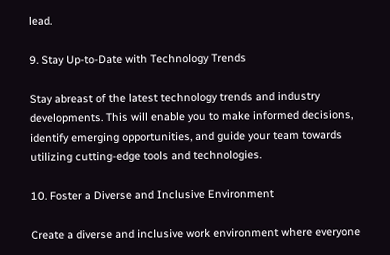lead.

9. Stay Up-to-Date with Technology Trends

Stay abreast of the latest technology trends and industry developments. This will enable you to make informed decisions, identify emerging opportunities, and guide your team towards utilizing cutting-edge tools and technologies.

10. Foster a Diverse and Inclusive Environment

Create a diverse and inclusive work environment where everyone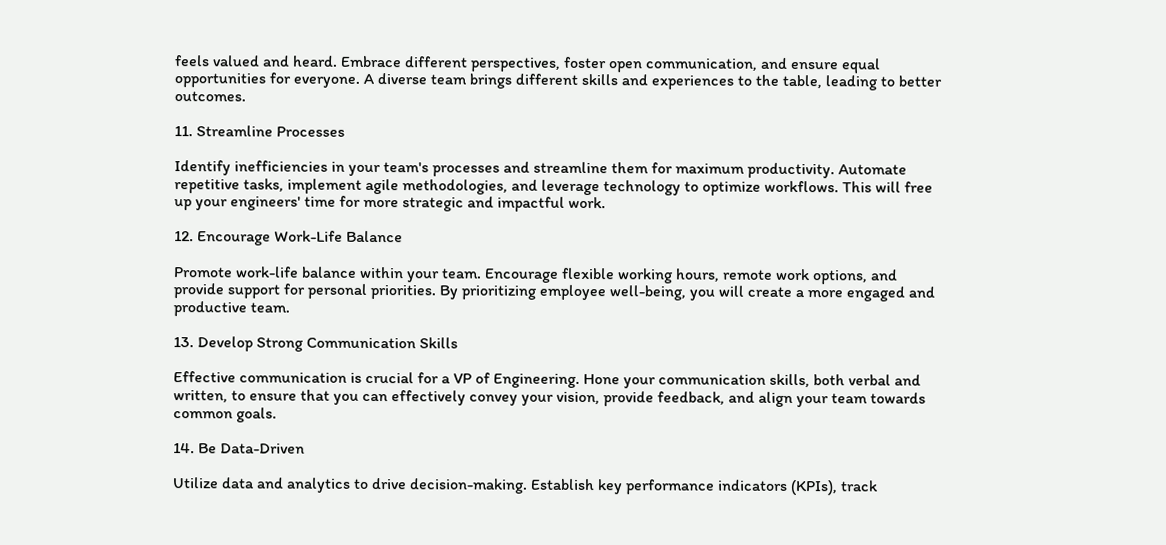feels valued and heard. Embrace different perspectives, foster open communication, and ensure equal opportunities for everyone. A diverse team brings different skills and experiences to the table, leading to better outcomes.

11. Streamline Processes

Identify inefficiencies in your team's processes and streamline them for maximum productivity. Automate repetitive tasks, implement agile methodologies, and leverage technology to optimize workflows. This will free up your engineers' time for more strategic and impactful work.

12. Encourage Work-Life Balance

Promote work-life balance within your team. Encourage flexible working hours, remote work options, and provide support for personal priorities. By prioritizing employee well-being, you will create a more engaged and productive team.

13. Develop Strong Communication Skills

Effective communication is crucial for a VP of Engineering. Hone your communication skills, both verbal and written, to ensure that you can effectively convey your vision, provide feedback, and align your team towards common goals.

14. Be Data-Driven

Utilize data and analytics to drive decision-making. Establish key performance indicators (KPIs), track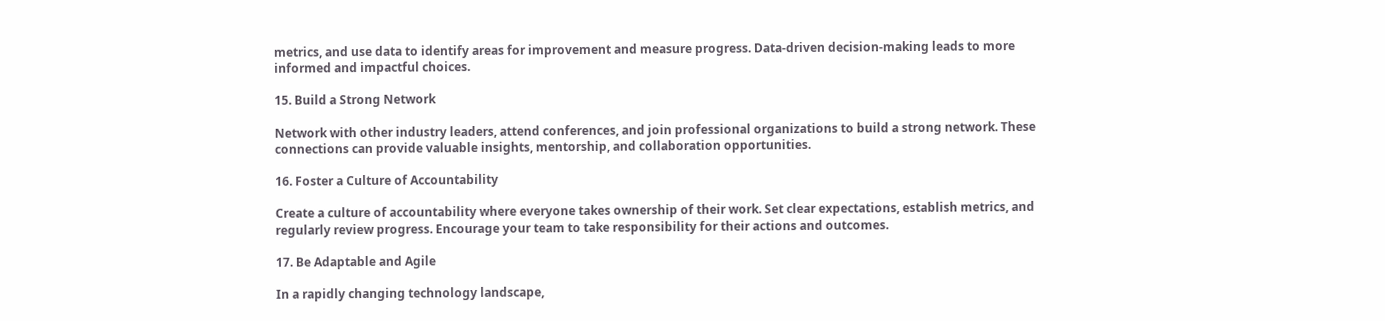metrics, and use data to identify areas for improvement and measure progress. Data-driven decision-making leads to more informed and impactful choices.

15. Build a Strong Network

Network with other industry leaders, attend conferences, and join professional organizations to build a strong network. These connections can provide valuable insights, mentorship, and collaboration opportunities.

16. Foster a Culture of Accountability

Create a culture of accountability where everyone takes ownership of their work. Set clear expectations, establish metrics, and regularly review progress. Encourage your team to take responsibility for their actions and outcomes.

17. Be Adaptable and Agile

In a rapidly changing technology landscape,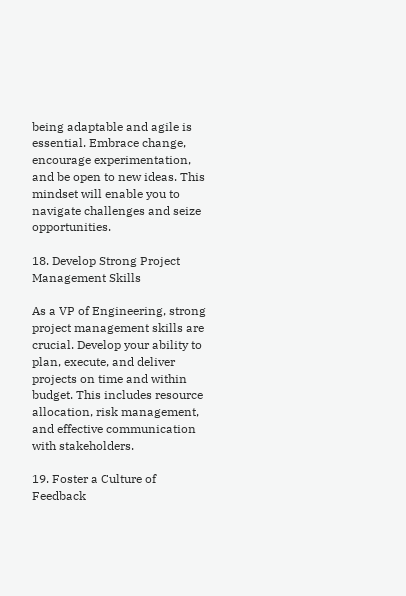being adaptable and agile is essential. Embrace change, encourage experimentation, and be open to new ideas. This mindset will enable you to navigate challenges and seize opportunities.

18. Develop Strong Project Management Skills

As a VP of Engineering, strong project management skills are crucial. Develop your ability to plan, execute, and deliver projects on time and within budget. This includes resource allocation, risk management, and effective communication with stakeholders.

19. Foster a Culture of Feedback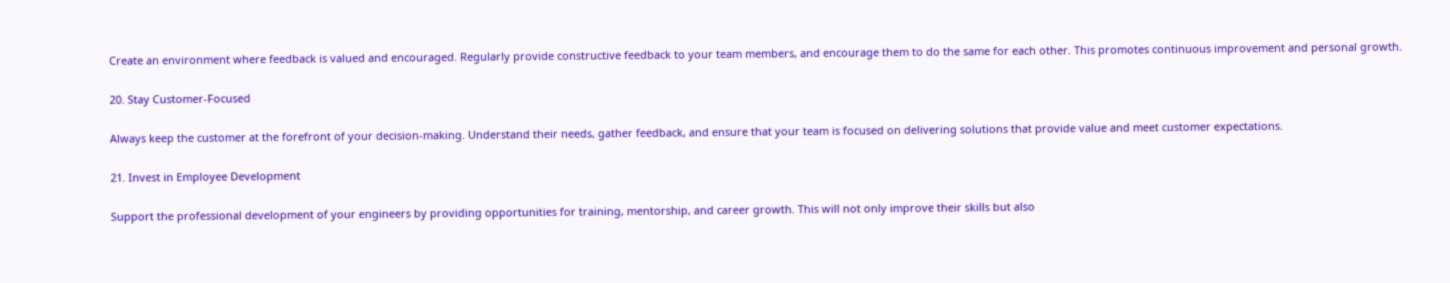Create an environment where feedback is valued and encouraged. Regularly provide constructive feedback to your team members, and encourage them to do the same for each other. This promotes continuous improvement and personal growth.

20. Stay Customer-Focused

Always keep the customer at the forefront of your decision-making. Understand their needs, gather feedback, and ensure that your team is focused on delivering solutions that provide value and meet customer expectations.

21. Invest in Employee Development

Support the professional development of your engineers by providing opportunities for training, mentorship, and career growth. This will not only improve their skills but also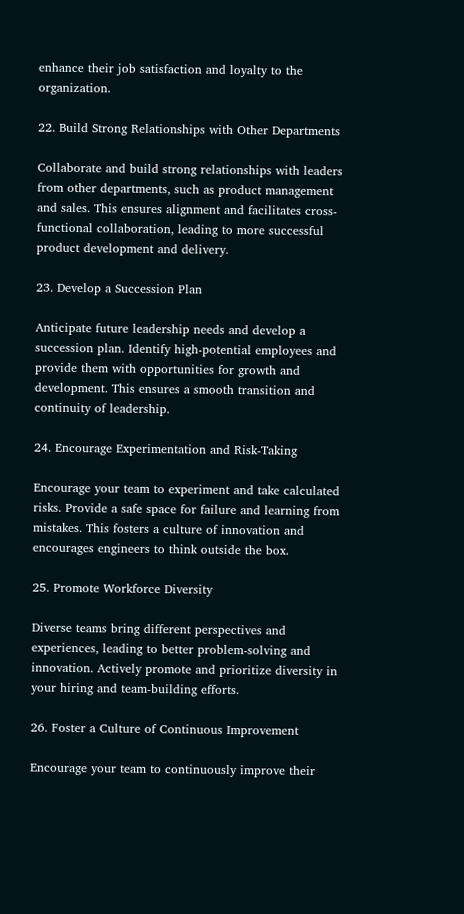enhance their job satisfaction and loyalty to the organization.

22. Build Strong Relationships with Other Departments

Collaborate and build strong relationships with leaders from other departments, such as product management and sales. This ensures alignment and facilitates cross-functional collaboration, leading to more successful product development and delivery.

23. Develop a Succession Plan

Anticipate future leadership needs and develop a succession plan. Identify high-potential employees and provide them with opportunities for growth and development. This ensures a smooth transition and continuity of leadership.

24. Encourage Experimentation and Risk-Taking

Encourage your team to experiment and take calculated risks. Provide a safe space for failure and learning from mistakes. This fosters a culture of innovation and encourages engineers to think outside the box.

25. Promote Workforce Diversity

Diverse teams bring different perspectives and experiences, leading to better problem-solving and innovation. Actively promote and prioritize diversity in your hiring and team-building efforts.

26. Foster a Culture of Continuous Improvement

Encourage your team to continuously improve their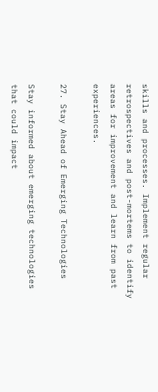skills and processes. Implement regular retrospectives and post-mortems to identify areas for improvement and learn from past experiences.

27. Stay Ahead of Emerging Technologies

Stay informed about emerging technologies that could impact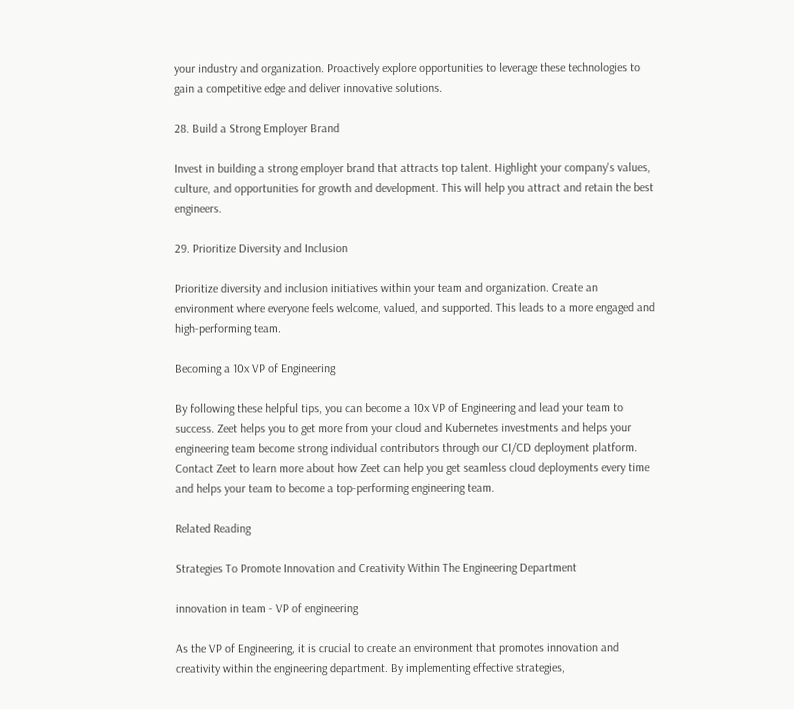your industry and organization. Proactively explore opportunities to leverage these technologies to gain a competitive edge and deliver innovative solutions.

28. Build a Strong Employer Brand

Invest in building a strong employer brand that attracts top talent. Highlight your company's values, culture, and opportunities for growth and development. This will help you attract and retain the best engineers.

29. Prioritize Diversity and Inclusion

Prioritize diversity and inclusion initiatives within your team and organization. Create an environment where everyone feels welcome, valued, and supported. This leads to a more engaged and high-performing team.

Becoming a 10x VP of Engineering

By following these helpful tips, you can become a 10x VP of Engineering and lead your team to success. Zeet helps you to get more from your cloud and Kubernetes investments and helps your engineering team become strong individual contributors through our CI/CD deployment platform. Contact Zeet to learn more about how Zeet can help you get seamless cloud deployments every time and helps your team to become a top-performing engineering team.

Related Reading

Strategies To Promote Innovation and Creativity Within The Engineering Department

innovation in team - VP of engineering

As the VP of Engineering, it is crucial to create an environment that promotes innovation and creativity within the engineering department. By implementing effective strategies,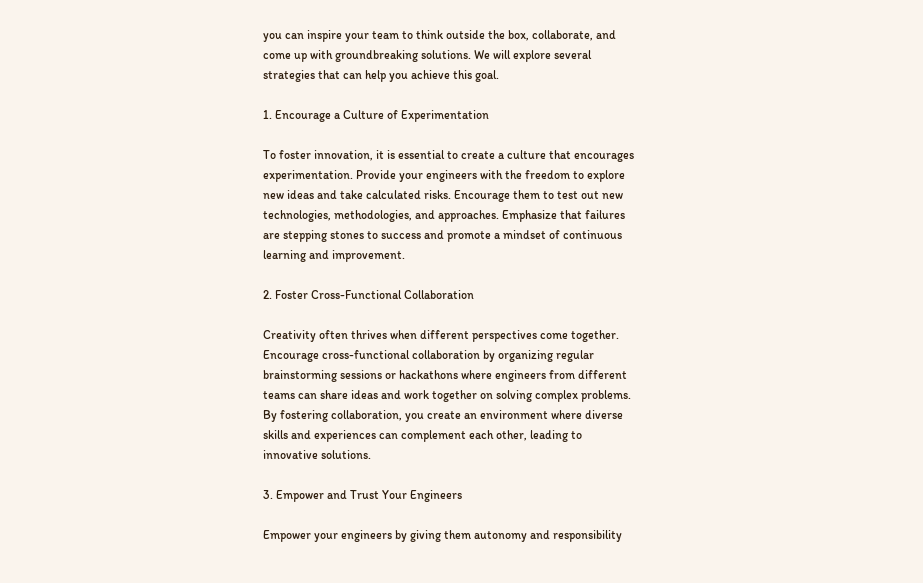you can inspire your team to think outside the box, collaborate, and come up with groundbreaking solutions. We will explore several strategies that can help you achieve this goal.

1. Encourage a Culture of Experimentation

To foster innovation, it is essential to create a culture that encourages experimentation. Provide your engineers with the freedom to explore new ideas and take calculated risks. Encourage them to test out new technologies, methodologies, and approaches. Emphasize that failures are stepping stones to success and promote a mindset of continuous learning and improvement.

2. Foster Cross-Functional Collaboration

Creativity often thrives when different perspectives come together. Encourage cross-functional collaboration by organizing regular brainstorming sessions or hackathons where engineers from different teams can share ideas and work together on solving complex problems. By fostering collaboration, you create an environment where diverse skills and experiences can complement each other, leading to innovative solutions.

3. Empower and Trust Your Engineers

Empower your engineers by giving them autonomy and responsibility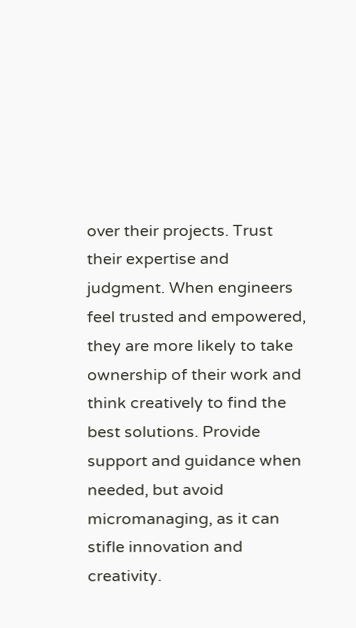over their projects. Trust their expertise and judgment. When engineers feel trusted and empowered, they are more likely to take ownership of their work and think creatively to find the best solutions. Provide support and guidance when needed, but avoid micromanaging, as it can stifle innovation and creativity.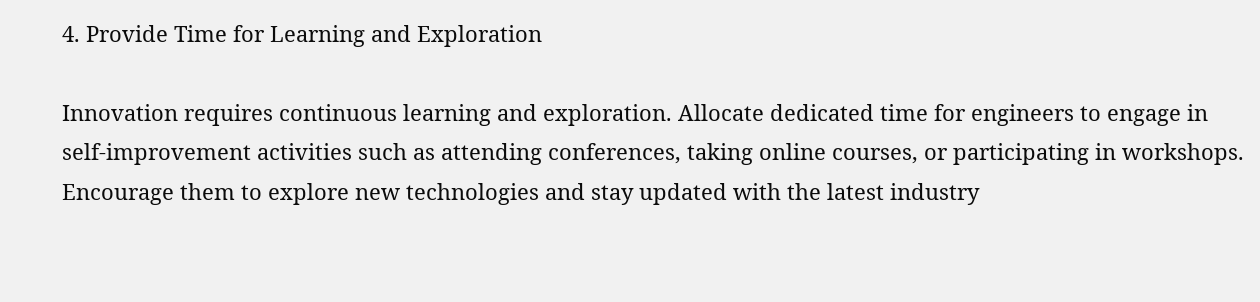4. Provide Time for Learning and Exploration

Innovation requires continuous learning and exploration. Allocate dedicated time for engineers to engage in self-improvement activities such as attending conferences, taking online courses, or participating in workshops. Encourage them to explore new technologies and stay updated with the latest industry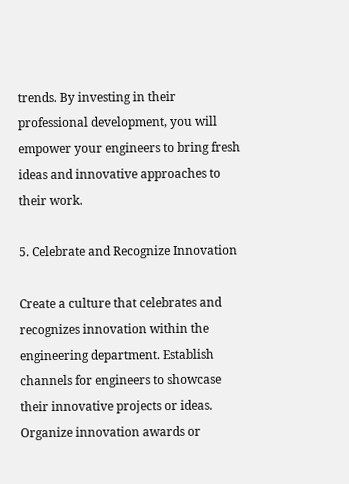trends. By investing in their professional development, you will empower your engineers to bring fresh ideas and innovative approaches to their work.

5. Celebrate and Recognize Innovation

Create a culture that celebrates and recognizes innovation within the engineering department. Establish channels for engineers to showcase their innovative projects or ideas. Organize innovation awards or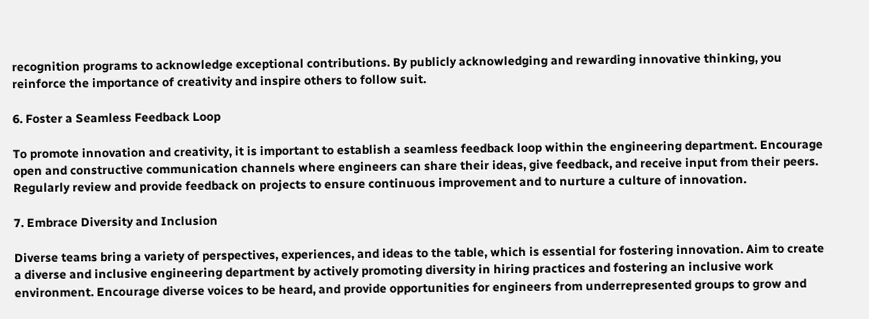recognition programs to acknowledge exceptional contributions. By publicly acknowledging and rewarding innovative thinking, you reinforce the importance of creativity and inspire others to follow suit.

6. Foster a Seamless Feedback Loop

To promote innovation and creativity, it is important to establish a seamless feedback loop within the engineering department. Encourage open and constructive communication channels where engineers can share their ideas, give feedback, and receive input from their peers. Regularly review and provide feedback on projects to ensure continuous improvement and to nurture a culture of innovation.

7. Embrace Diversity and Inclusion

Diverse teams bring a variety of perspectives, experiences, and ideas to the table, which is essential for fostering innovation. Aim to create a diverse and inclusive engineering department by actively promoting diversity in hiring practices and fostering an inclusive work environment. Encourage diverse voices to be heard, and provide opportunities for engineers from underrepresented groups to grow and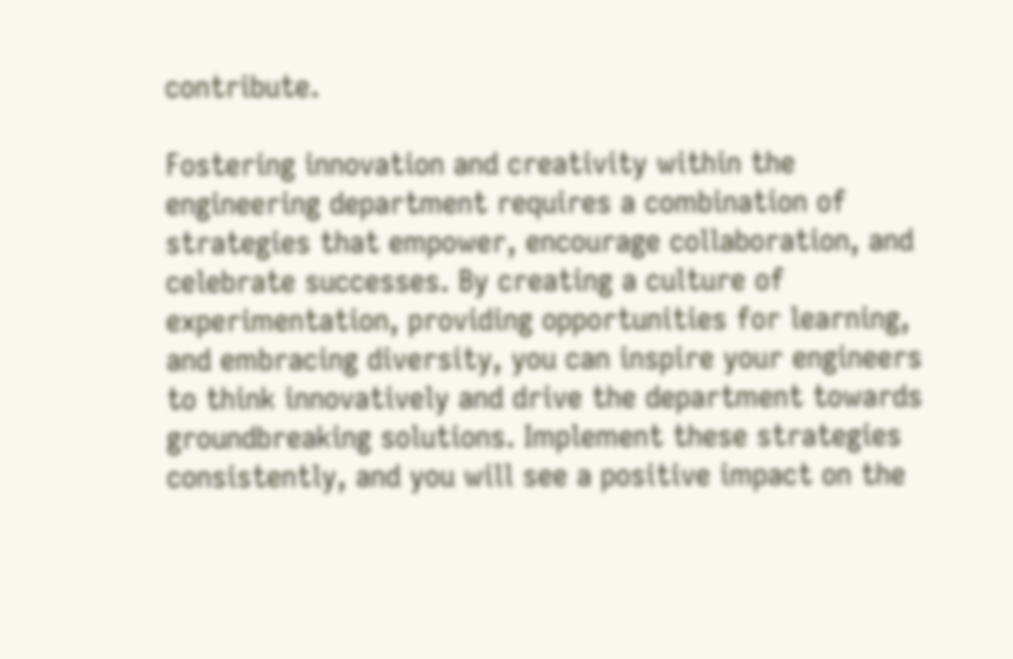contribute.

Fostering innovation and creativity within the engineering department requires a combination of strategies that empower, encourage collaboration, and celebrate successes. By creating a culture of experimentation, providing opportunities for learning, and embracing diversity, you can inspire your engineers to think innovatively and drive the department towards groundbreaking solutions. Implement these strategies consistently, and you will see a positive impact on the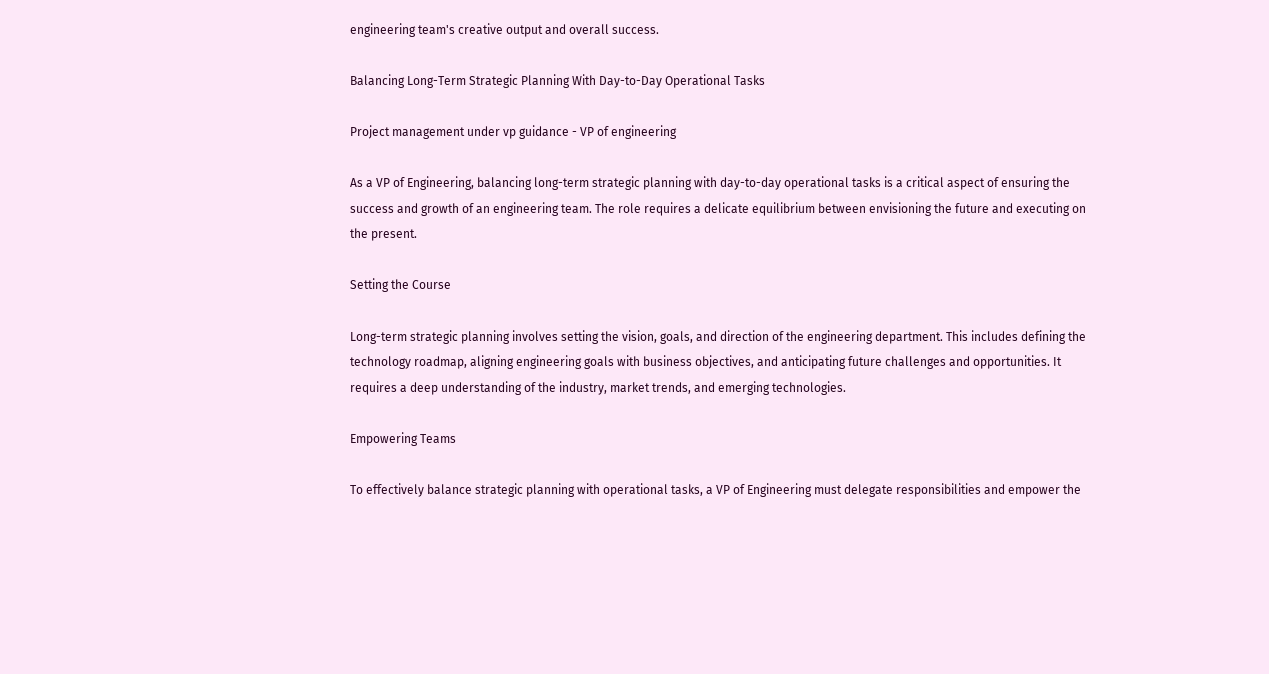engineering team's creative output and overall success.

Balancing Long-Term Strategic Planning With Day-to-Day Operational Tasks

Project management under vp guidance - VP of engineering

As a VP of Engineering, balancing long-term strategic planning with day-to-day operational tasks is a critical aspect of ensuring the success and growth of an engineering team. The role requires a delicate equilibrium between envisioning the future and executing on the present.

Setting the Course

Long-term strategic planning involves setting the vision, goals, and direction of the engineering department. This includes defining the technology roadmap, aligning engineering goals with business objectives, and anticipating future challenges and opportunities. It requires a deep understanding of the industry, market trends, and emerging technologies.

Empowering Teams

To effectively balance strategic planning with operational tasks, a VP of Engineering must delegate responsibilities and empower the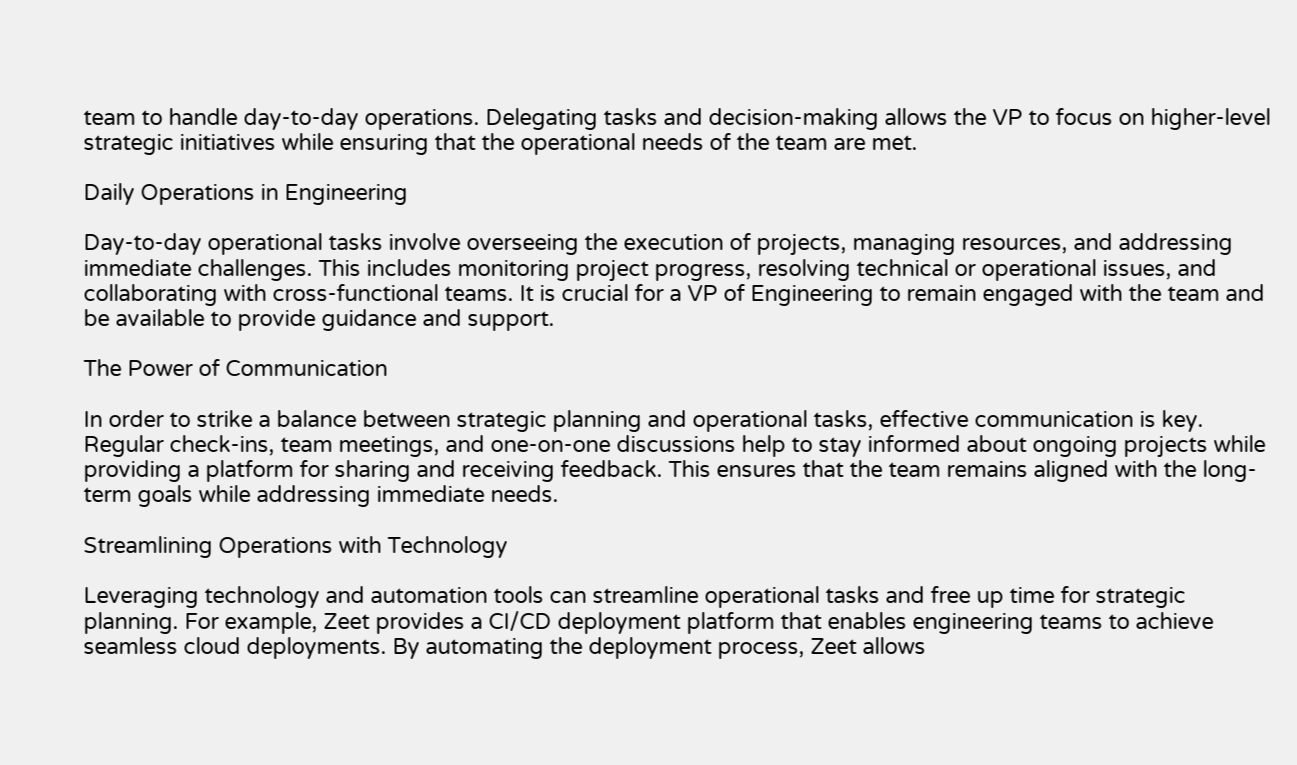team to handle day-to-day operations. Delegating tasks and decision-making allows the VP to focus on higher-level strategic initiatives while ensuring that the operational needs of the team are met.

Daily Operations in Engineering

Day-to-day operational tasks involve overseeing the execution of projects, managing resources, and addressing immediate challenges. This includes monitoring project progress, resolving technical or operational issues, and collaborating with cross-functional teams. It is crucial for a VP of Engineering to remain engaged with the team and be available to provide guidance and support.

The Power of Communication

In order to strike a balance between strategic planning and operational tasks, effective communication is key. Regular check-ins, team meetings, and one-on-one discussions help to stay informed about ongoing projects while providing a platform for sharing and receiving feedback. This ensures that the team remains aligned with the long-term goals while addressing immediate needs.

Streamlining Operations with Technology

Leveraging technology and automation tools can streamline operational tasks and free up time for strategic planning. For example, Zeet provides a CI/CD deployment platform that enables engineering teams to achieve seamless cloud deployments. By automating the deployment process, Zeet allows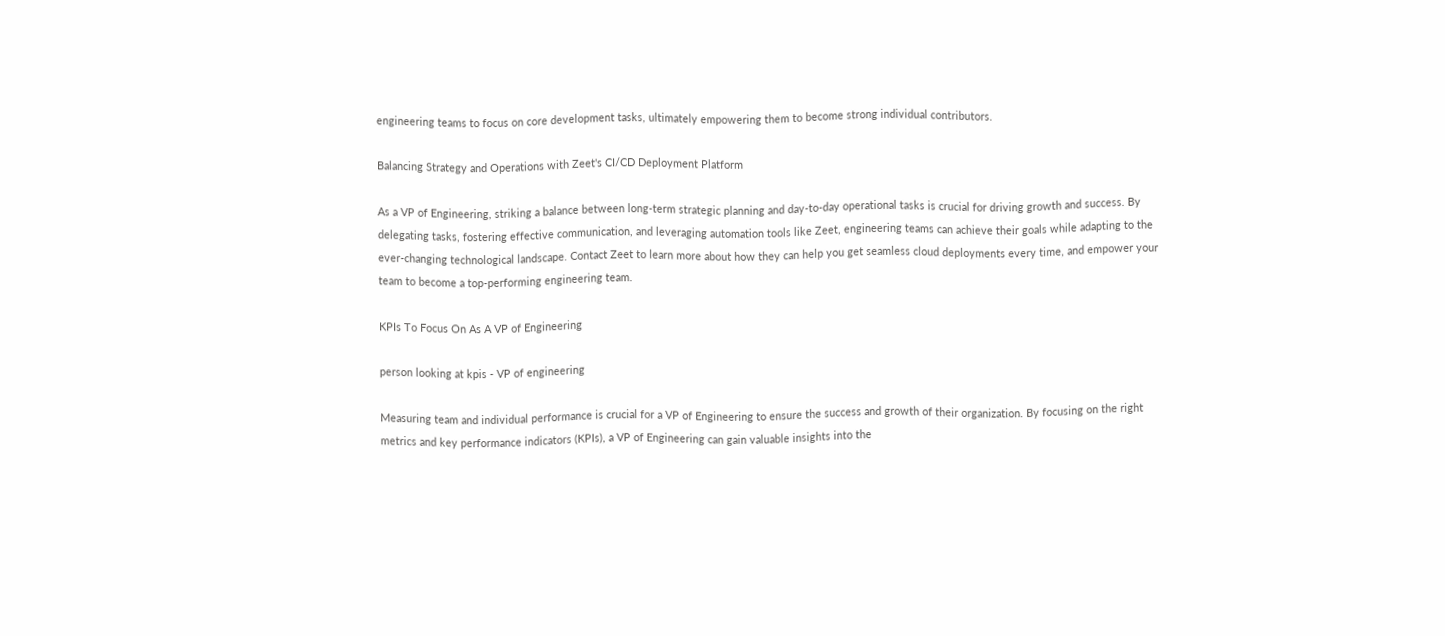engineering teams to focus on core development tasks, ultimately empowering them to become strong individual contributors.

Balancing Strategy and Operations with Zeet's CI/CD Deployment Platform

As a VP of Engineering, striking a balance between long-term strategic planning and day-to-day operational tasks is crucial for driving growth and success. By delegating tasks, fostering effective communication, and leveraging automation tools like Zeet, engineering teams can achieve their goals while adapting to the ever-changing technological landscape. Contact Zeet to learn more about how they can help you get seamless cloud deployments every time, and empower your team to become a top-performing engineering team.

KPIs To Focus On As A VP of Engineering

person looking at kpis - VP of engineering

Measuring team and individual performance is crucial for a VP of Engineering to ensure the success and growth of their organization. By focusing on the right metrics and key performance indicators (KPIs), a VP of Engineering can gain valuable insights into the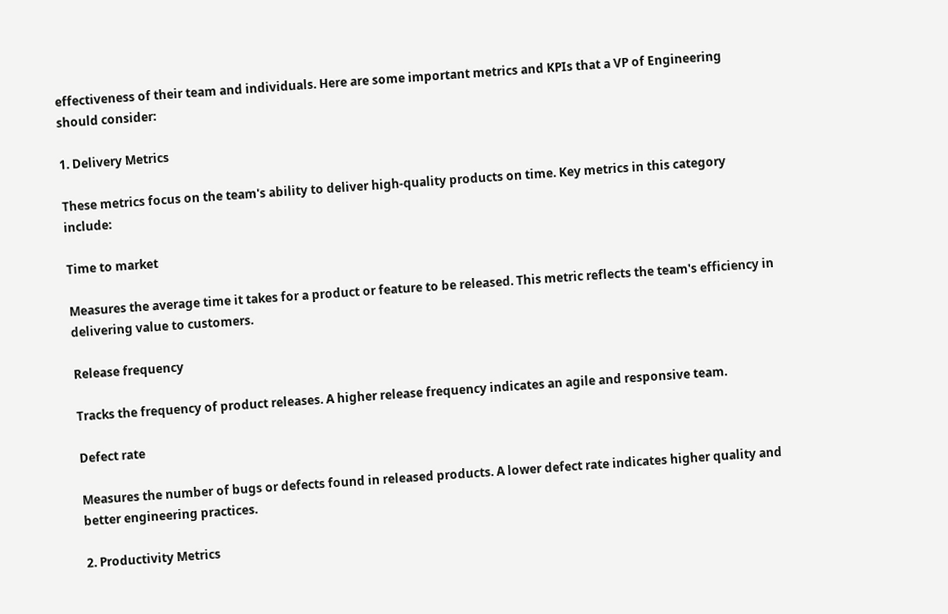effectiveness of their team and individuals. Here are some important metrics and KPIs that a VP of Engineering should consider:

1. Delivery Metrics

These metrics focus on the team's ability to deliver high-quality products on time. Key metrics in this category include:

Time to market

Measures the average time it takes for a product or feature to be released. This metric reflects the team's efficiency in delivering value to customers.

Release frequency

Tracks the frequency of product releases. A higher release frequency indicates an agile and responsive team.

Defect rate

Measures the number of bugs or defects found in released products. A lower defect rate indicates higher quality and better engineering practices.

2. Productivity Metrics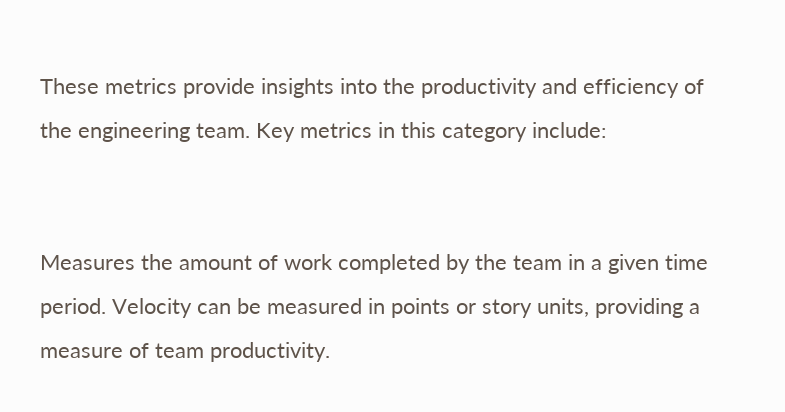These metrics provide insights into the productivity and efficiency of the engineering team. Key metrics in this category include:


Measures the amount of work completed by the team in a given time period. Velocity can be measured in points or story units, providing a measure of team productivity.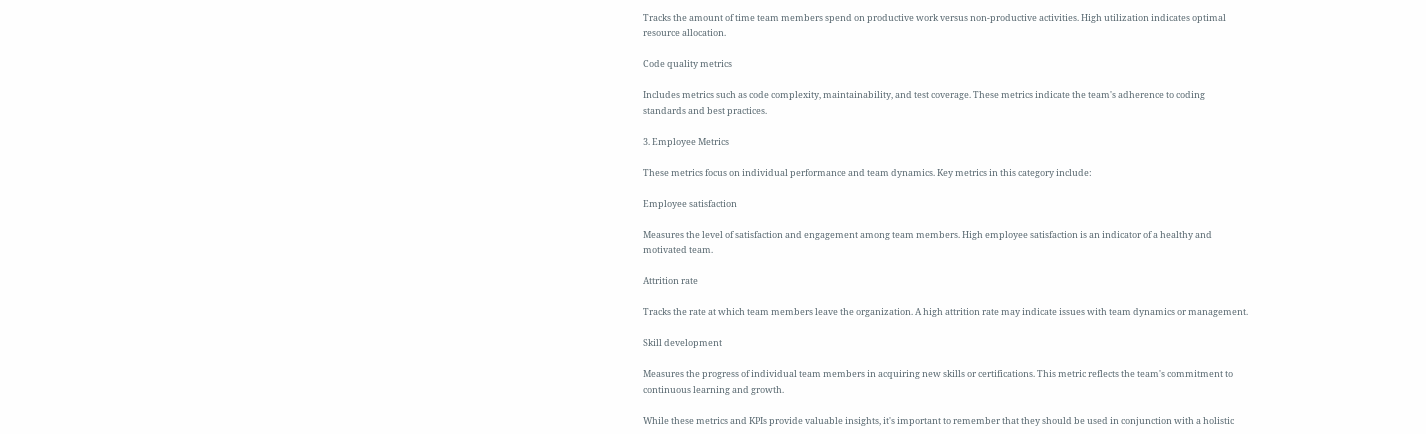Tracks the amount of time team members spend on productive work versus non-productive activities. High utilization indicates optimal resource allocation.

Code quality metrics

Includes metrics such as code complexity, maintainability, and test coverage. These metrics indicate the team's adherence to coding standards and best practices.

3. Employee Metrics

These metrics focus on individual performance and team dynamics. Key metrics in this category include:

Employee satisfaction

Measures the level of satisfaction and engagement among team members. High employee satisfaction is an indicator of a healthy and motivated team.

Attrition rate

Tracks the rate at which team members leave the organization. A high attrition rate may indicate issues with team dynamics or management.

Skill development

Measures the progress of individual team members in acquiring new skills or certifications. This metric reflects the team's commitment to continuous learning and growth.

While these metrics and KPIs provide valuable insights, it's important to remember that they should be used in conjunction with a holistic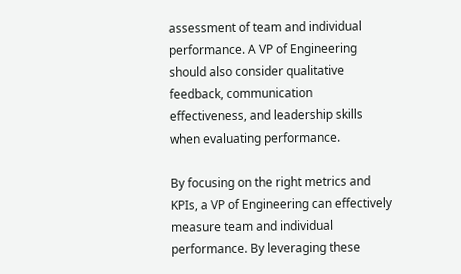assessment of team and individual performance. A VP of Engineering should also consider qualitative feedback, communication effectiveness, and leadership skills when evaluating performance.

By focusing on the right metrics and KPIs, a VP of Engineering can effectively measure team and individual performance. By leveraging these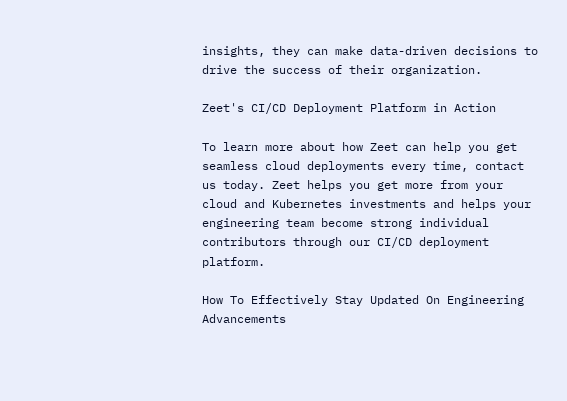insights, they can make data-driven decisions to drive the success of their organization.

Zeet's CI/CD Deployment Platform in Action

To learn more about how Zeet can help you get seamless cloud deployments every time, contact us today. Zeet helps you get more from your cloud and Kubernetes investments and helps your engineering team become strong individual contributors through our CI/CD deployment platform.

How To Effectively Stay Updated On Engineering Advancements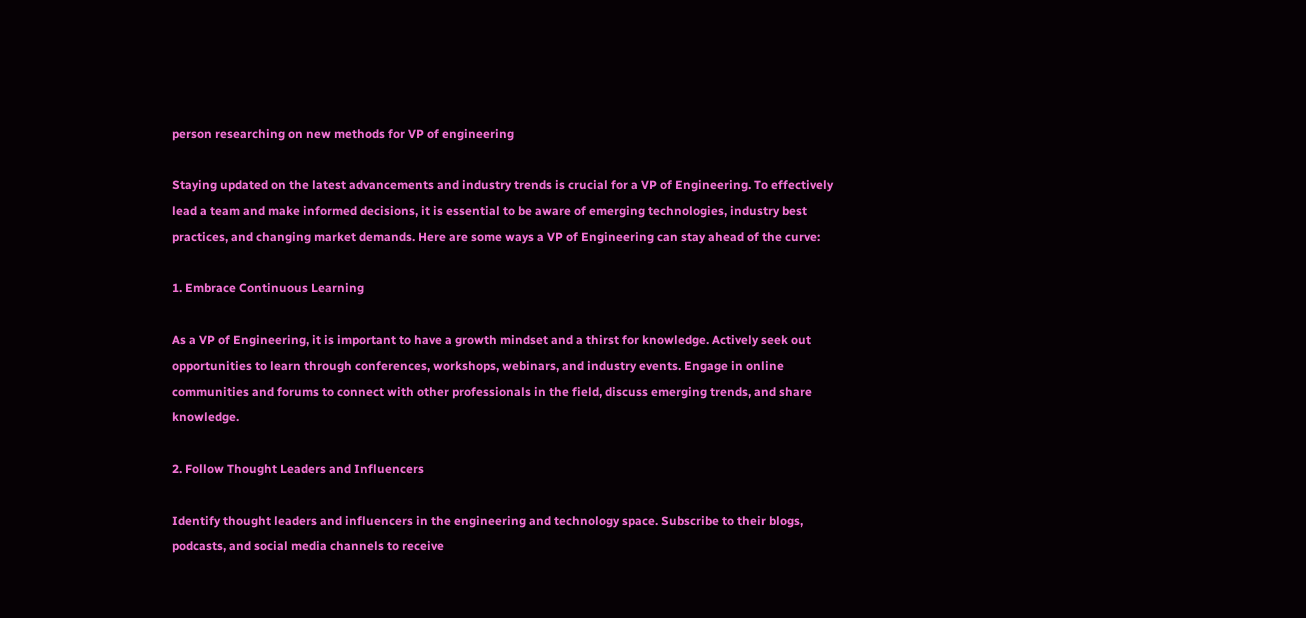person researching on new methods for VP of engineering

Staying updated on the latest advancements and industry trends is crucial for a VP of Engineering. To effectively lead a team and make informed decisions, it is essential to be aware of emerging technologies, industry best practices, and changing market demands. Here are some ways a VP of Engineering can stay ahead of the curve:

1. Embrace Continuous Learning

As a VP of Engineering, it is important to have a growth mindset and a thirst for knowledge. Actively seek out opportunities to learn through conferences, workshops, webinars, and industry events. Engage in online communities and forums to connect with other professionals in the field, discuss emerging trends, and share knowledge.

2. Follow Thought Leaders and Influencers

Identify thought leaders and influencers in the engineering and technology space. Subscribe to their blogs, podcasts, and social media channels to receive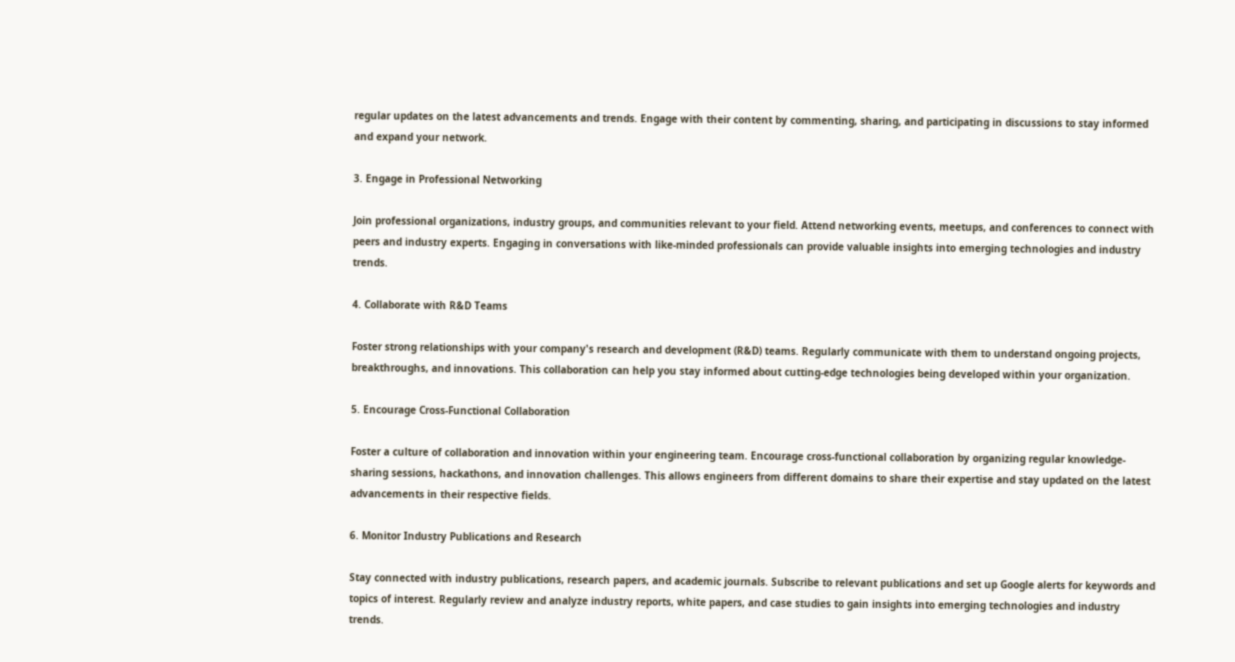regular updates on the latest advancements and trends. Engage with their content by commenting, sharing, and participating in discussions to stay informed and expand your network.

3. Engage in Professional Networking

Join professional organizations, industry groups, and communities relevant to your field. Attend networking events, meetups, and conferences to connect with peers and industry experts. Engaging in conversations with like-minded professionals can provide valuable insights into emerging technologies and industry trends.

4. Collaborate with R&D Teams

Foster strong relationships with your company's research and development (R&D) teams. Regularly communicate with them to understand ongoing projects, breakthroughs, and innovations. This collaboration can help you stay informed about cutting-edge technologies being developed within your organization.

5. Encourage Cross-Functional Collaboration

Foster a culture of collaboration and innovation within your engineering team. Encourage cross-functional collaboration by organizing regular knowledge-sharing sessions, hackathons, and innovation challenges. This allows engineers from different domains to share their expertise and stay updated on the latest advancements in their respective fields.

6. Monitor Industry Publications and Research

Stay connected with industry publications, research papers, and academic journals. Subscribe to relevant publications and set up Google alerts for keywords and topics of interest. Regularly review and analyze industry reports, white papers, and case studies to gain insights into emerging technologies and industry trends.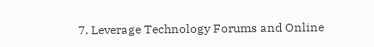7. Leverage Technology Forums and Online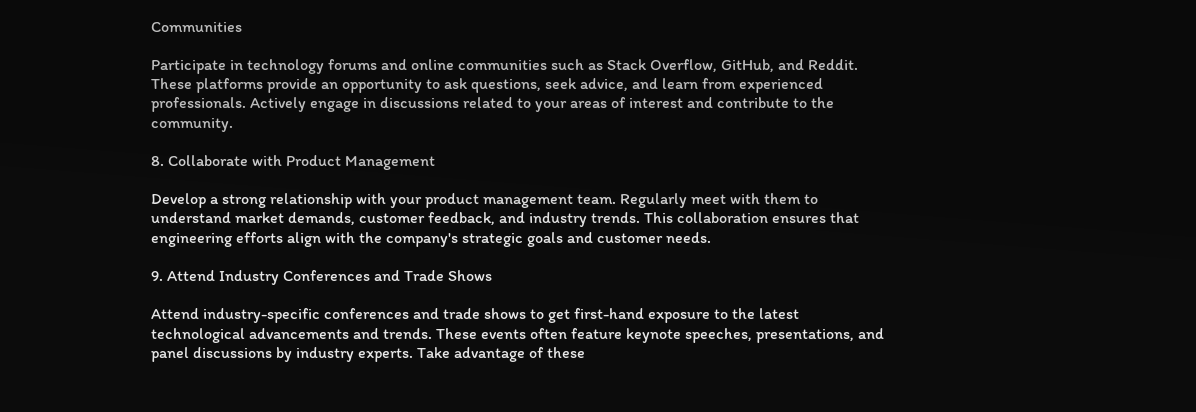Communities

Participate in technology forums and online communities such as Stack Overflow, GitHub, and Reddit. These platforms provide an opportunity to ask questions, seek advice, and learn from experienced professionals. Actively engage in discussions related to your areas of interest and contribute to the community.

8. Collaborate with Product Management

Develop a strong relationship with your product management team. Regularly meet with them to understand market demands, customer feedback, and industry trends. This collaboration ensures that engineering efforts align with the company's strategic goals and customer needs.

9. Attend Industry Conferences and Trade Shows

Attend industry-specific conferences and trade shows to get first-hand exposure to the latest technological advancements and trends. These events often feature keynote speeches, presentations, and panel discussions by industry experts. Take advantage of these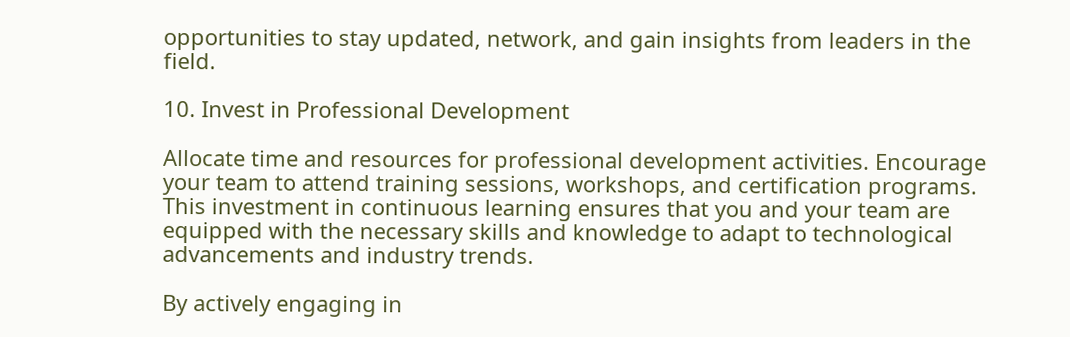opportunities to stay updated, network, and gain insights from leaders in the field.

10. Invest in Professional Development

Allocate time and resources for professional development activities. Encourage your team to attend training sessions, workshops, and certification programs. This investment in continuous learning ensures that you and your team are equipped with the necessary skills and knowledge to adapt to technological advancements and industry trends.

By actively engaging in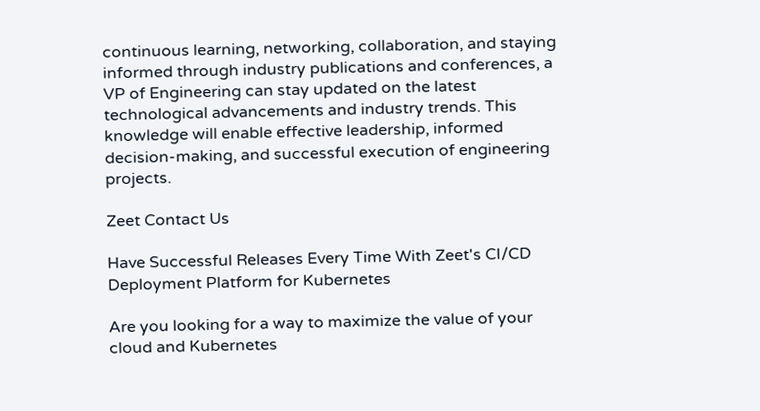continuous learning, networking, collaboration, and staying informed through industry publications and conferences, a VP of Engineering can stay updated on the latest technological advancements and industry trends. This knowledge will enable effective leadership, informed decision-making, and successful execution of engineering projects.

Zeet Contact Us

Have Successful Releases Every Time With Zeet's CI/CD Deployment Platform for Kubernetes

Are you looking for a way to maximize the value of your cloud and Kubernetes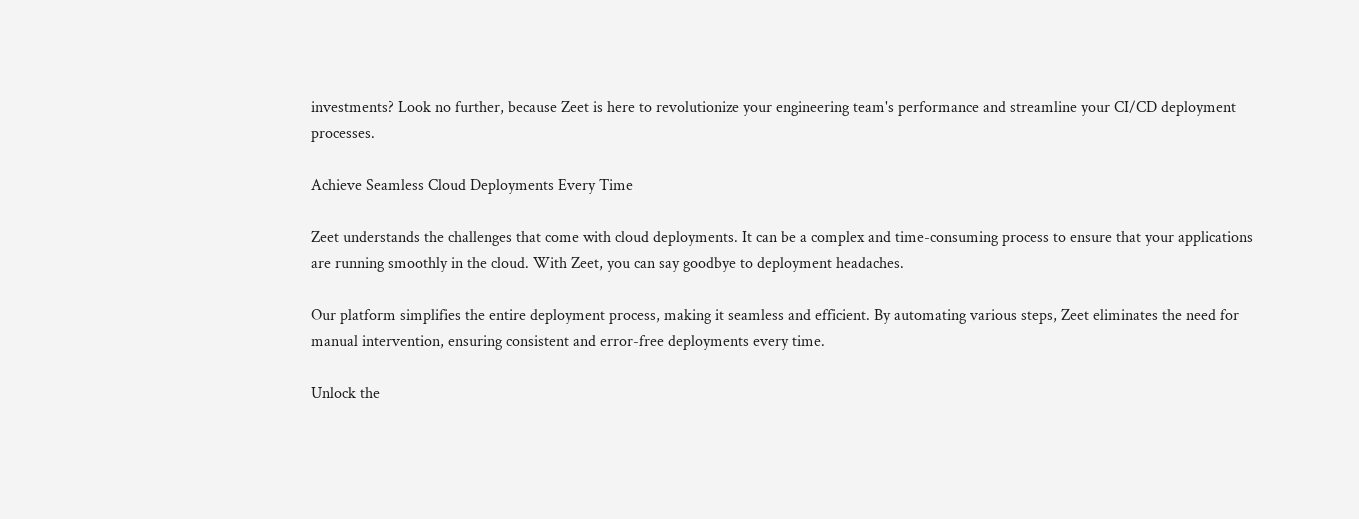investments? Look no further, because Zeet is here to revolutionize your engineering team's performance and streamline your CI/CD deployment processes.

Achieve Seamless Cloud Deployments Every Time

Zeet understands the challenges that come with cloud deployments. It can be a complex and time-consuming process to ensure that your applications are running smoothly in the cloud. With Zeet, you can say goodbye to deployment headaches.

Our platform simplifies the entire deployment process, making it seamless and efficient. By automating various steps, Zeet eliminates the need for manual intervention, ensuring consistent and error-free deployments every time.

Unlock the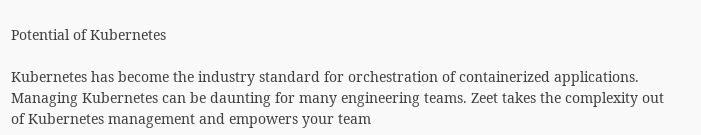Potential of Kubernetes

Kubernetes has become the industry standard for orchestration of containerized applications. Managing Kubernetes can be daunting for many engineering teams. Zeet takes the complexity out of Kubernetes management and empowers your team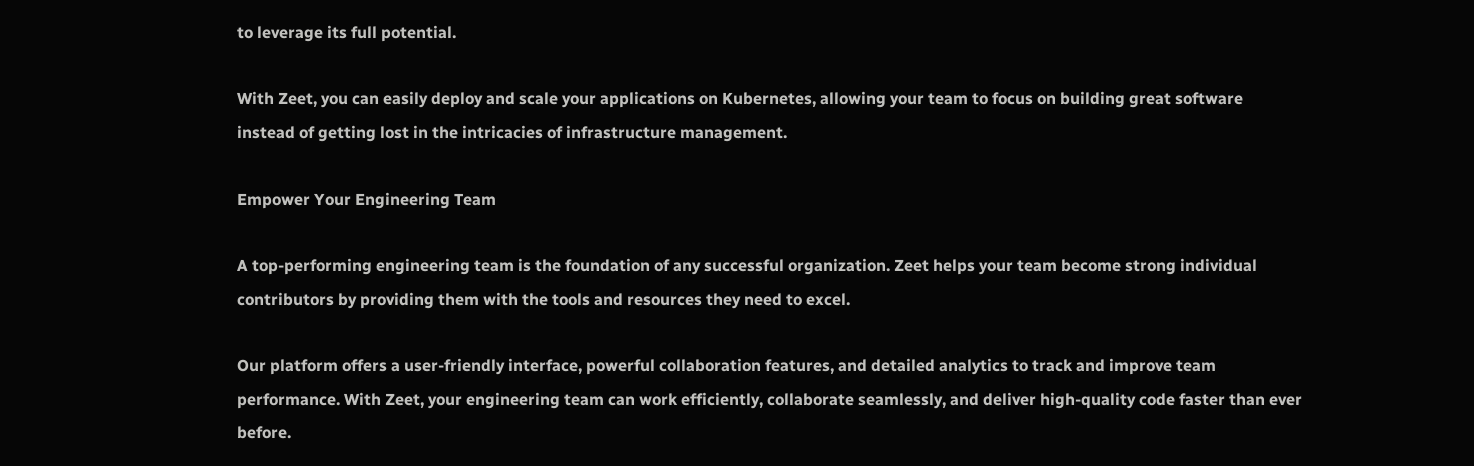to leverage its full potential.

With Zeet, you can easily deploy and scale your applications on Kubernetes, allowing your team to focus on building great software instead of getting lost in the intricacies of infrastructure management.

Empower Your Engineering Team

A top-performing engineering team is the foundation of any successful organization. Zeet helps your team become strong individual contributors by providing them with the tools and resources they need to excel.

Our platform offers a user-friendly interface, powerful collaboration features, and detailed analytics to track and improve team performance. With Zeet, your engineering team can work efficiently, collaborate seamlessly, and deliver high-quality code faster than ever before.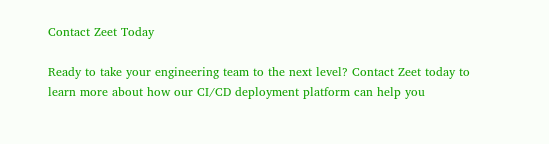Contact Zeet Today

Ready to take your engineering team to the next level? Contact Zeet today to learn more about how our CI/CD deployment platform can help you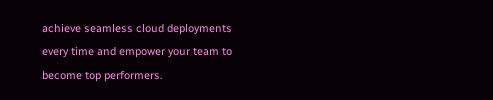achieve seamless cloud deployments every time and empower your team to become top performers.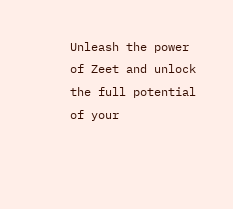Unleash the power of Zeet and unlock the full potential of your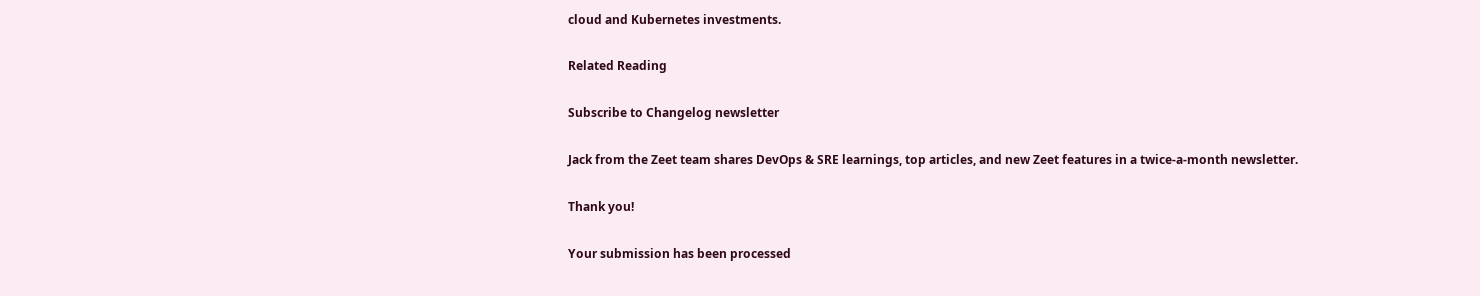cloud and Kubernetes investments.

Related Reading

Subscribe to Changelog newsletter

Jack from the Zeet team shares DevOps & SRE learnings, top articles, and new Zeet features in a twice-a-month newsletter.

Thank you!

Your submission has been processed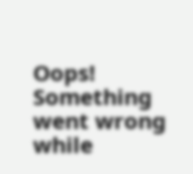Oops! Something went wrong while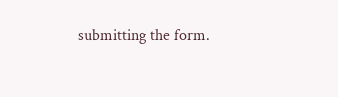submitting the form.